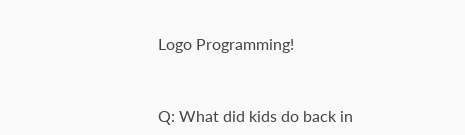Logo Programming!


Q: What did kids do back in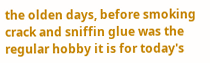the olden days, before smoking crack and sniffin glue was the regular hobby it is for today's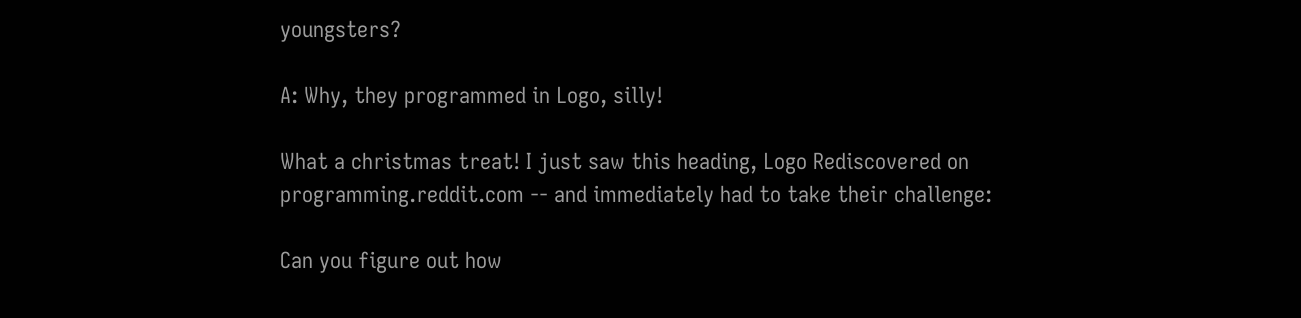youngsters?

A: Why, they programmed in Logo, silly!

What a christmas treat! I just saw this heading, Logo Rediscovered on programming.reddit.com -- and immediately had to take their challenge:

Can you figure out how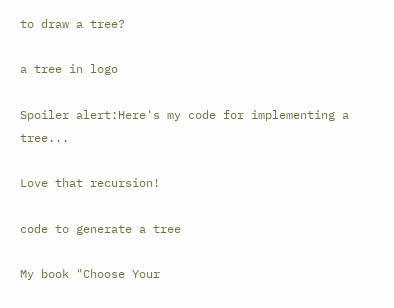to draw a tree?

a tree in logo

Spoiler alert:Here's my code for implementing a tree...

Love that recursion!

code to generate a tree

My book "Choose Your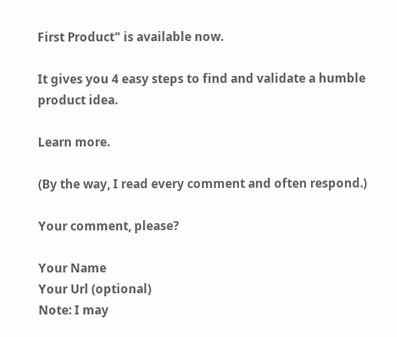First Product" is available now.

It gives you 4 easy steps to find and validate a humble product idea.

Learn more.

(By the way, I read every comment and often respond.)

Your comment, please?

Your Name
Your Url (optional)
Note: I may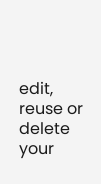edit, reuse or delete your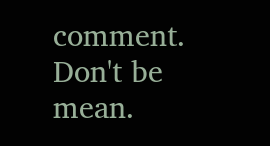comment. Don't be mean.